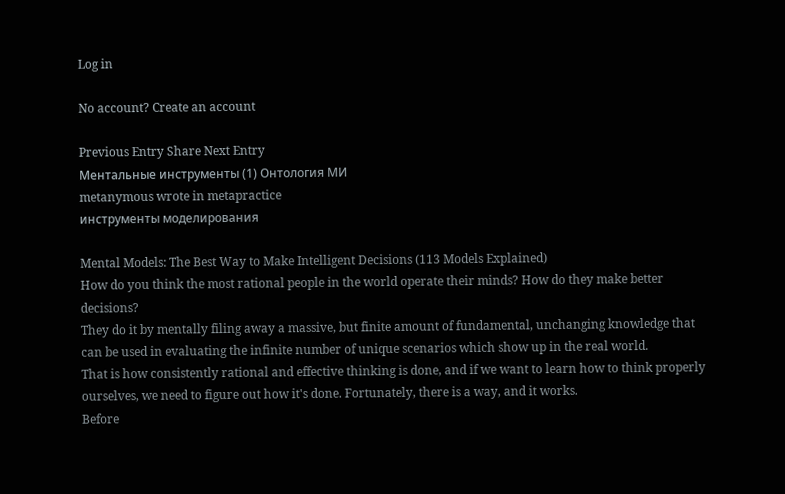Log in

No account? Create an account

Previous Entry Share Next Entry
Ментальные инструменты (1) Онтология МИ
metanymous wrote in metapractice
инструменты моделирования

Mental Models: The Best Way to Make Intelligent Decisions (113 Models Explained)
How do you think the most rational people in the world operate their minds? How do they make better decisions?
They do it by mentally filing away a massive, but finite amount of fundamental, unchanging knowledge that can be used in evaluating the infinite number of unique scenarios which show up in the real world.
That is how consistently rational and effective thinking is done, and if we want to learn how to think properly ourselves, we need to figure out how it's done. Fortunately, there is a way, and it works.
Before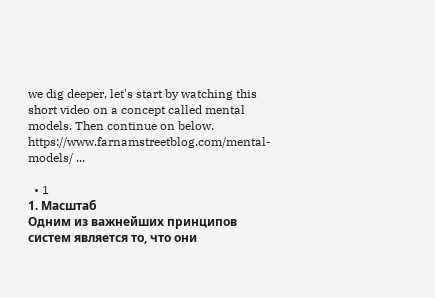we dig deeper, let's start by watching this short video on a concept called mental models. Then continue on below.
https://www.farnamstreetblog.com/mental-models/ ...

  • 1
1. Масштаб
Одним из важнейших принципов систем является то, что они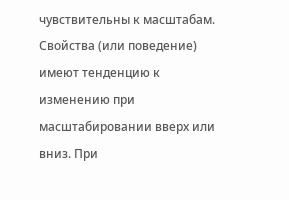чувствительны к масштабам. Свойства (или поведение) имеют тенденцию к изменению при масштабировании вверх или вниз. При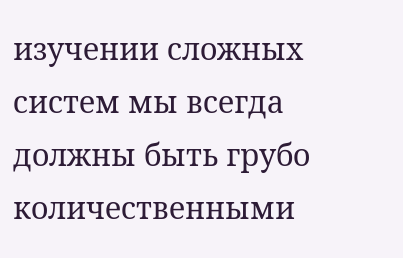изучении сложных систем мы всегда должны быть грубо количественными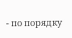- по порядку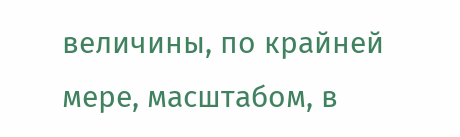величины, по крайней мере, масштабом, в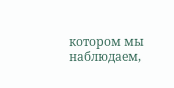котором мы наблюдаем,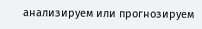анализируем или прогнозируем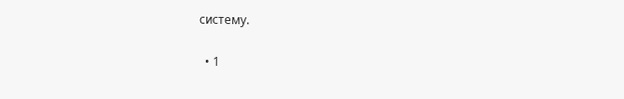систему.

  • 1